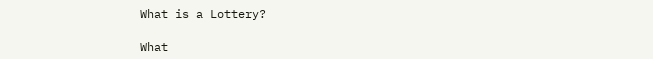What is a Lottery?

What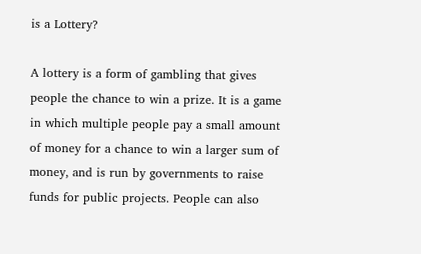is a Lottery?

A lottery is a form of gambling that gives people the chance to win a prize. It is a game in which multiple people pay a small amount of money for a chance to win a larger sum of money, and is run by governments to raise funds for public projects. People can also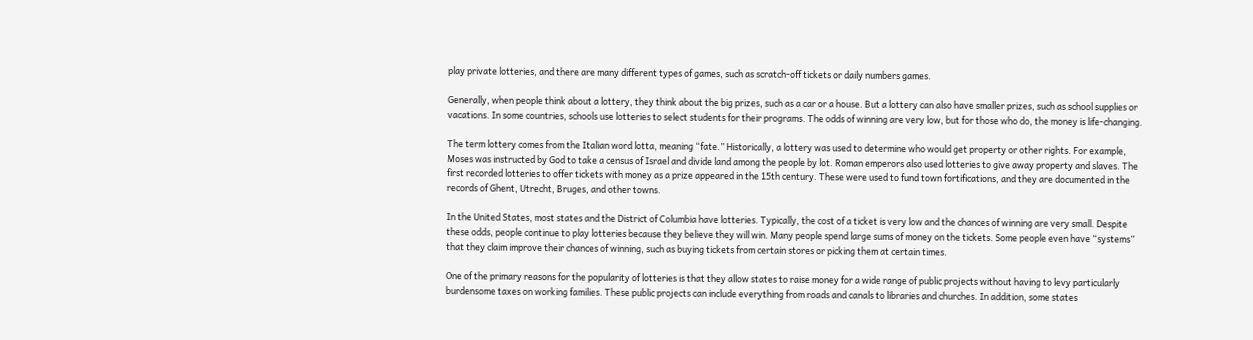play private lotteries, and there are many different types of games, such as scratch-off tickets or daily numbers games.

Generally, when people think about a lottery, they think about the big prizes, such as a car or a house. But a lottery can also have smaller prizes, such as school supplies or vacations. In some countries, schools use lotteries to select students for their programs. The odds of winning are very low, but for those who do, the money is life-changing.

The term lottery comes from the Italian word lotta, meaning “fate.” Historically, a lottery was used to determine who would get property or other rights. For example, Moses was instructed by God to take a census of Israel and divide land among the people by lot. Roman emperors also used lotteries to give away property and slaves. The first recorded lotteries to offer tickets with money as a prize appeared in the 15th century. These were used to fund town fortifications, and they are documented in the records of Ghent, Utrecht, Bruges, and other towns.

In the United States, most states and the District of Columbia have lotteries. Typically, the cost of a ticket is very low and the chances of winning are very small. Despite these odds, people continue to play lotteries because they believe they will win. Many people spend large sums of money on the tickets. Some people even have “systems” that they claim improve their chances of winning, such as buying tickets from certain stores or picking them at certain times.

One of the primary reasons for the popularity of lotteries is that they allow states to raise money for a wide range of public projects without having to levy particularly burdensome taxes on working families. These public projects can include everything from roads and canals to libraries and churches. In addition, some states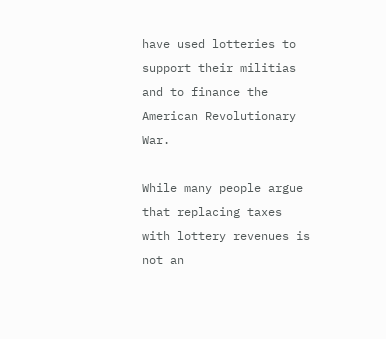have used lotteries to support their militias and to finance the American Revolutionary War.

While many people argue that replacing taxes with lottery revenues is not an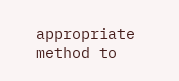appropriate method to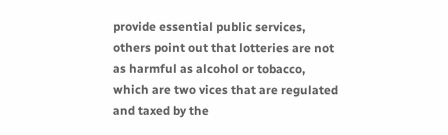provide essential public services, others point out that lotteries are not as harmful as alcohol or tobacco, which are two vices that are regulated and taxed by the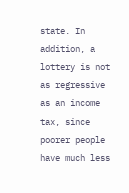state. In addition, a lottery is not as regressive as an income tax, since poorer people have much less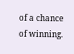of a chance of winning.